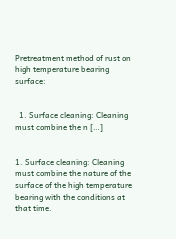Pretreatment method of rust on high temperature bearing surface:


  1. Surface cleaning: Cleaning must combine the n […]


1. Surface cleaning: Cleaning must combine the nature of the surface of the high temperature bearing with the conditions at that time.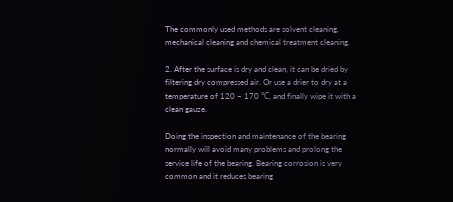The commonly used methods are solvent cleaning, mechanical cleaning and chemical treatment cleaning.

2. After the surface is dry and clean, it can be dried by filtering dry compressed air. Or use a drier to dry at a temperature of 120 ~ 170 ℃, and finally wipe it with a clean gauze.

Doing the inspection and maintenance of the bearing normally will avoid many problems and prolong the service life of the bearing. Bearing corrosion is very common and it reduces bearing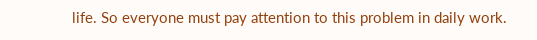life. So everyone must pay attention to this problem in daily work.